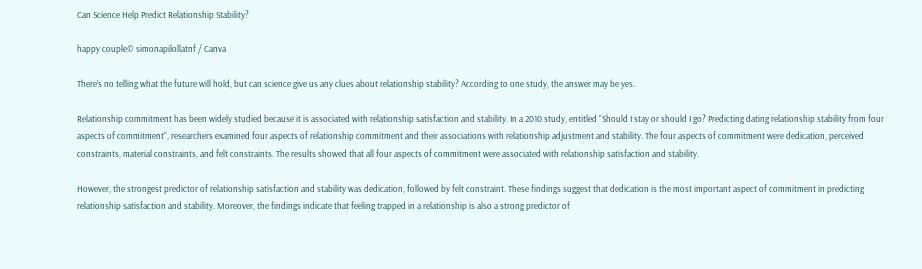Can Science Help Predict Relationship Stability?

happy couple© simonapilollatnf / Canva

There’s no telling what the future will hold, but can science give us any clues about relationship stability? According to one study, the answer may be yes.

Relationship commitment has been widely studied because it is associated with relationship satisfaction and stability. In a 2010 study, entitled “Should I stay or should I go? Predicting dating relationship stability from four aspects of commitment“, researchers examined four aspects of relationship commitment and their associations with relationship adjustment and stability. The four aspects of commitment were dedication, perceived constraints, material constraints, and felt constraints. The results showed that all four aspects of commitment were associated with relationship satisfaction and stability.

However, the strongest predictor of relationship satisfaction and stability was dedication, followed by felt constraint. These findings suggest that dedication is the most important aspect of commitment in predicting relationship satisfaction and stability. Moreover, the findings indicate that feeling trapped in a relationship is also a strong predictor of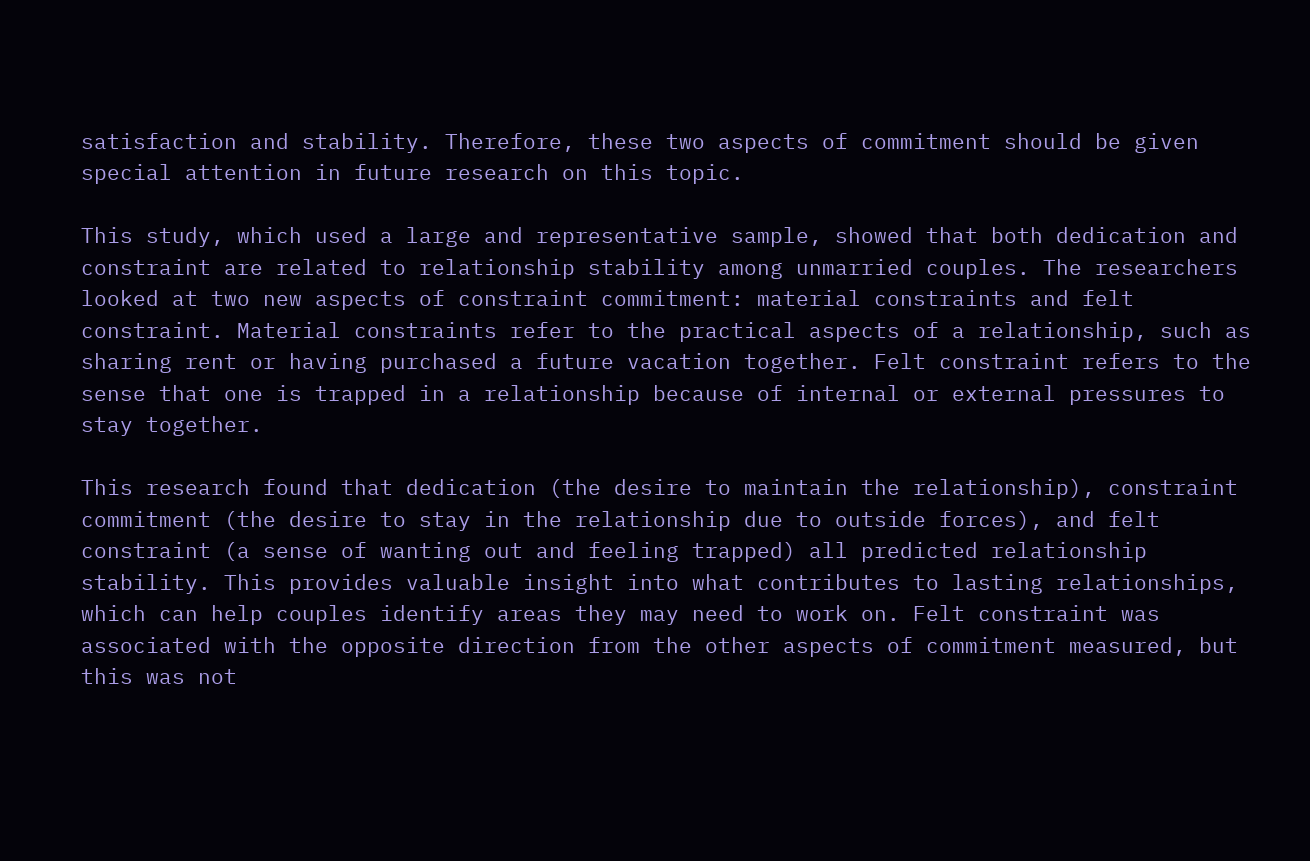satisfaction and stability. Therefore, these two aspects of commitment should be given special attention in future research on this topic.

This study, which used a large and representative sample, showed that both dedication and constraint are related to relationship stability among unmarried couples. The researchers looked at two new aspects of constraint commitment: material constraints and felt constraint. Material constraints refer to the practical aspects of a relationship, such as sharing rent or having purchased a future vacation together. Felt constraint refers to the sense that one is trapped in a relationship because of internal or external pressures to stay together.

This research found that dedication (the desire to maintain the relationship), constraint commitment (the desire to stay in the relationship due to outside forces), and felt constraint (a sense of wanting out and feeling trapped) all predicted relationship stability. This provides valuable insight into what contributes to lasting relationships, which can help couples identify areas they may need to work on. Felt constraint was associated with the opposite direction from the other aspects of commitment measured, but this was not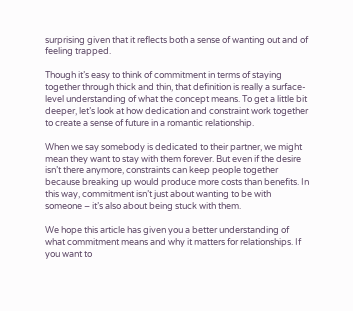surprising given that it reflects both a sense of wanting out and of feeling trapped.

Though it’s easy to think of commitment in terms of staying together through thick and thin, that definition is really a surface-level understanding of what the concept means. To get a little bit deeper, let’s look at how dedication and constraint work together to create a sense of future in a romantic relationship.

When we say somebody is dedicated to their partner, we might mean they want to stay with them forever. But even if the desire isn’t there anymore, constraints can keep people together because breaking up would produce more costs than benefits. In this way, commitment isn’t just about wanting to be with someone – it’s also about being stuck with them.

We hope this article has given you a better understanding of what commitment means and why it matters for relationships. If you want to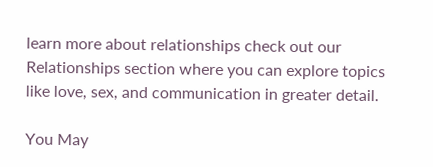learn more about relationships check out our Relationships section where you can explore topics like love, sex, and communication in greater detail.

You May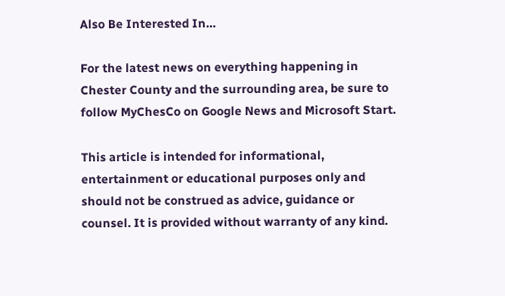Also Be Interested In…

For the latest news on everything happening in Chester County and the surrounding area, be sure to follow MyChesCo on Google News and Microsoft Start.

This article is intended for informational, entertainment or educational purposes only and should not be construed as advice, guidance or counsel. It is provided without warranty of any kind.